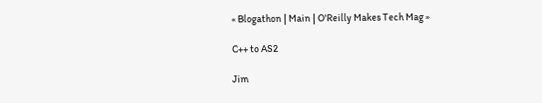« Blogathon | Main | O'Reilly Makes Tech Mag »

C++ to AS2

Jim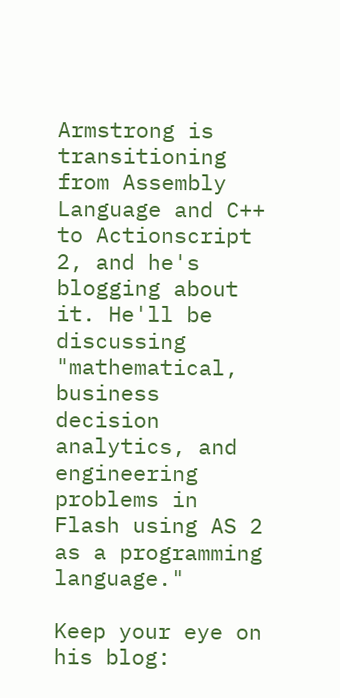Armstrong is transitioning from Assembly Language and C++ to Actionscript 2, and he's blogging about it. He'll be discussing "mathematical, business decision analytics, and engineering problems in Flash using AS 2 as a programming language."

Keep your eye on his blog: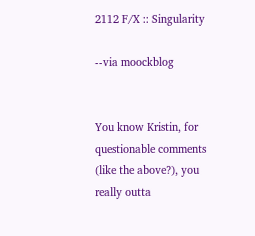2112 F/X :: Singularity

--via moockblog


You know Kristin, for questionable comments (like the above?), you really outta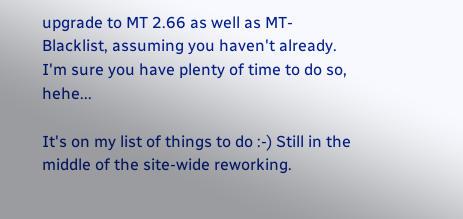upgrade to MT 2.66 as well as MT-Blacklist, assuming you haven't already. I'm sure you have plenty of time to do so, hehe...

It's on my list of things to do :-) Still in the middle of the site-wide reworking.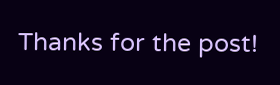Thanks for the post!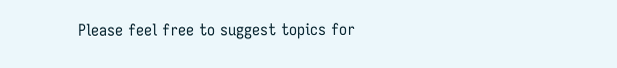Please feel free to suggest topics for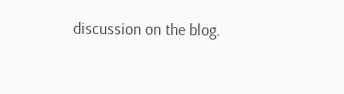discussion on the blog.